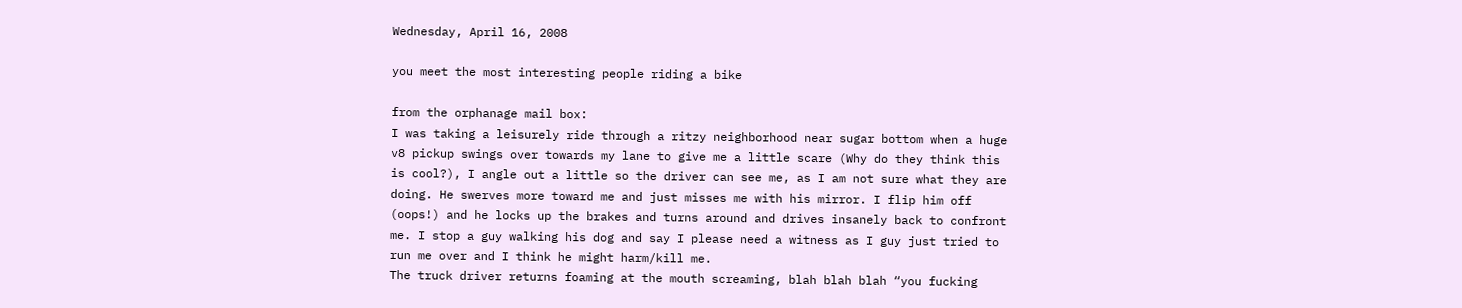Wednesday, April 16, 2008

you meet the most interesting people riding a bike

from the orphanage mail box:
I was taking a leisurely ride through a ritzy neighborhood near sugar bottom when a huge v8 pickup swings over towards my lane to give me a little scare (Why do they think this is cool?), I angle out a little so the driver can see me, as I am not sure what they are doing. He swerves more toward me and just misses me with his mirror. I flip him off (oops!) and he locks up the brakes and turns around and drives insanely back to confront me. I stop a guy walking his dog and say I please need a witness as I guy just tried to run me over and I think he might harm/kill me.
The truck driver returns foaming at the mouth screaming, blah blah blah “you fucking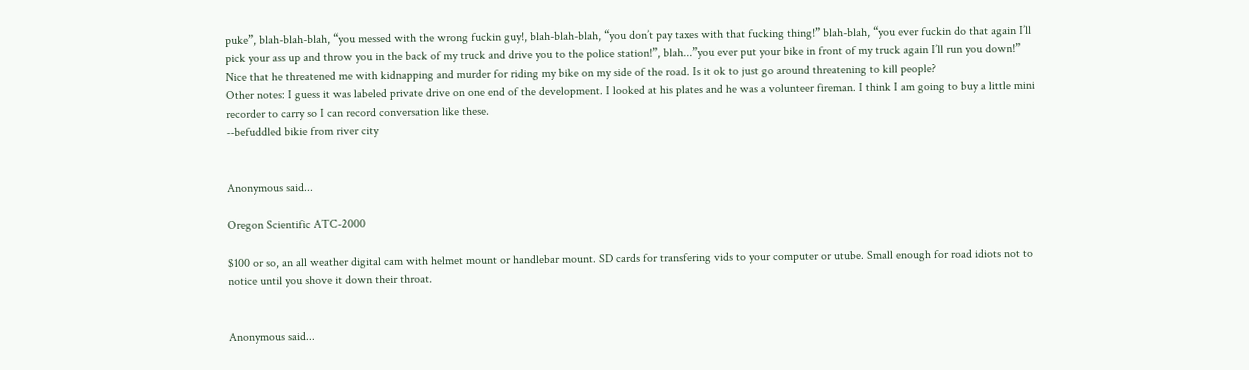puke”, blah-blah-blah, “you messed with the wrong fuckin guy!, blah-blah-blah, “you don’t pay taxes with that fucking thing!” blah-blah, “you ever fuckin do that again I’ll pick your ass up and throw you in the back of my truck and drive you to the police station!”, blah...”you ever put your bike in front of my truck again I’ll run you down!”
Nice that he threatened me with kidnapping and murder for riding my bike on my side of the road. Is it ok to just go around threatening to kill people?
Other notes: I guess it was labeled private drive on one end of the development. I looked at his plates and he was a volunteer fireman. I think I am going to buy a little mini recorder to carry so I can record conversation like these.
--befuddled bikie from river city


Anonymous said...

Oregon Scientific ATC-2000

$100 or so, an all weather digital cam with helmet mount or handlebar mount. SD cards for transfering vids to your computer or utube. Small enough for road idiots not to notice until you shove it down their throat.


Anonymous said...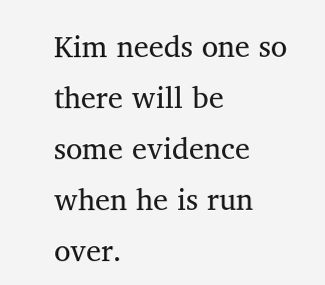Kim needs one so there will be some evidence when he is run over.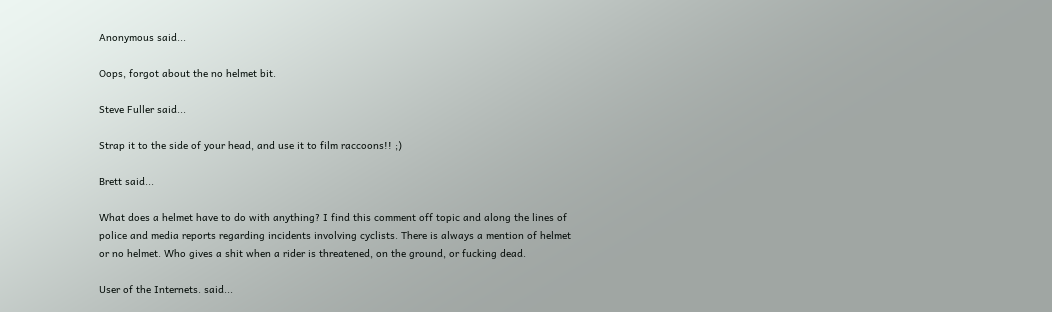Anonymous said...

Oops, forgot about the no helmet bit.

Steve Fuller said...

Strap it to the side of your head, and use it to film raccoons!! ;)

Brett said...

What does a helmet have to do with anything? I find this comment off topic and along the lines of police and media reports regarding incidents involving cyclists. There is always a mention of helmet or no helmet. Who gives a shit when a rider is threatened, on the ground, or fucking dead.

User of the Internets. said...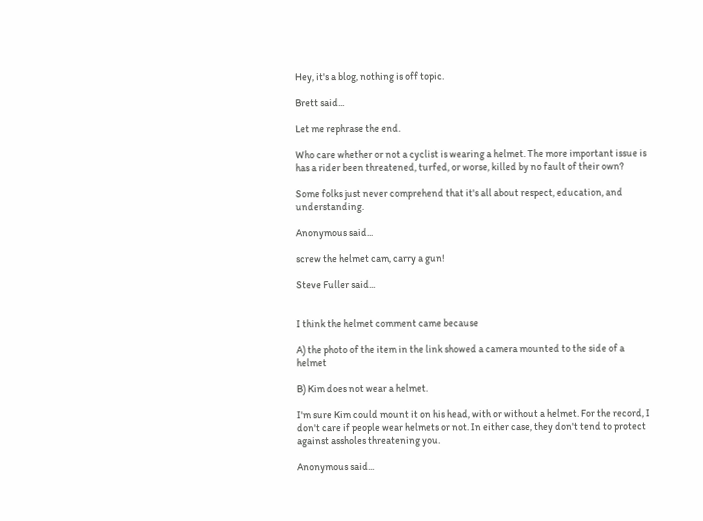Hey, it's a blog, nothing is off topic.

Brett said...

Let me rephrase the end.

Who care whether or not a cyclist is wearing a helmet. The more important issue is has a rider been threatened, turfed, or worse, killed by no fault of their own?

Some folks just never comprehend that it's all about respect, education, and understanding.

Anonymous said...

screw the helmet cam, carry a gun!

Steve Fuller said...


I think the helmet comment came because

A) the photo of the item in the link showed a camera mounted to the side of a helmet

B) Kim does not wear a helmet.

I'm sure Kim could mount it on his head, with or without a helmet. For the record, I don't care if people wear helmets or not. In either case, they don't tend to protect against assholes threatening you.

Anonymous said...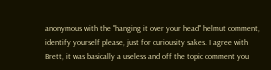anonymous with the "hanging it over your head" helmut comment, identify yourself please, just for curiousity sakes. I agree with Brett, it was basically a useless and off the topic comment you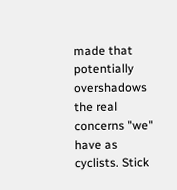made that potentially overshadows the real concerns "we" have as cyclists. Stick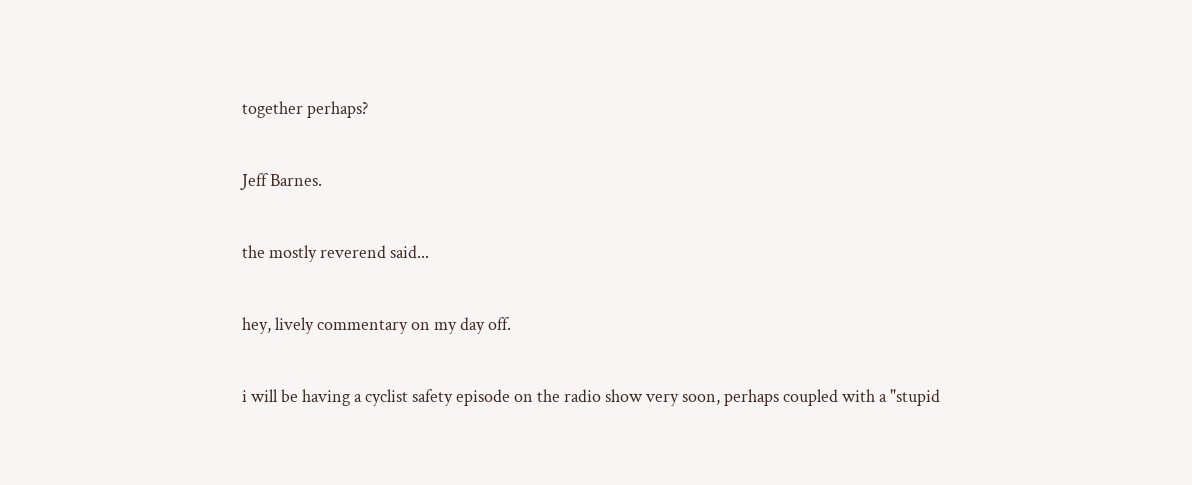together perhaps?

Jeff Barnes.

the mostly reverend said...

hey, lively commentary on my day off.

i will be having a cyclist safety episode on the radio show very soon, perhaps coupled with a "stupid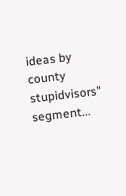ideas by county stupidvisors" segment...